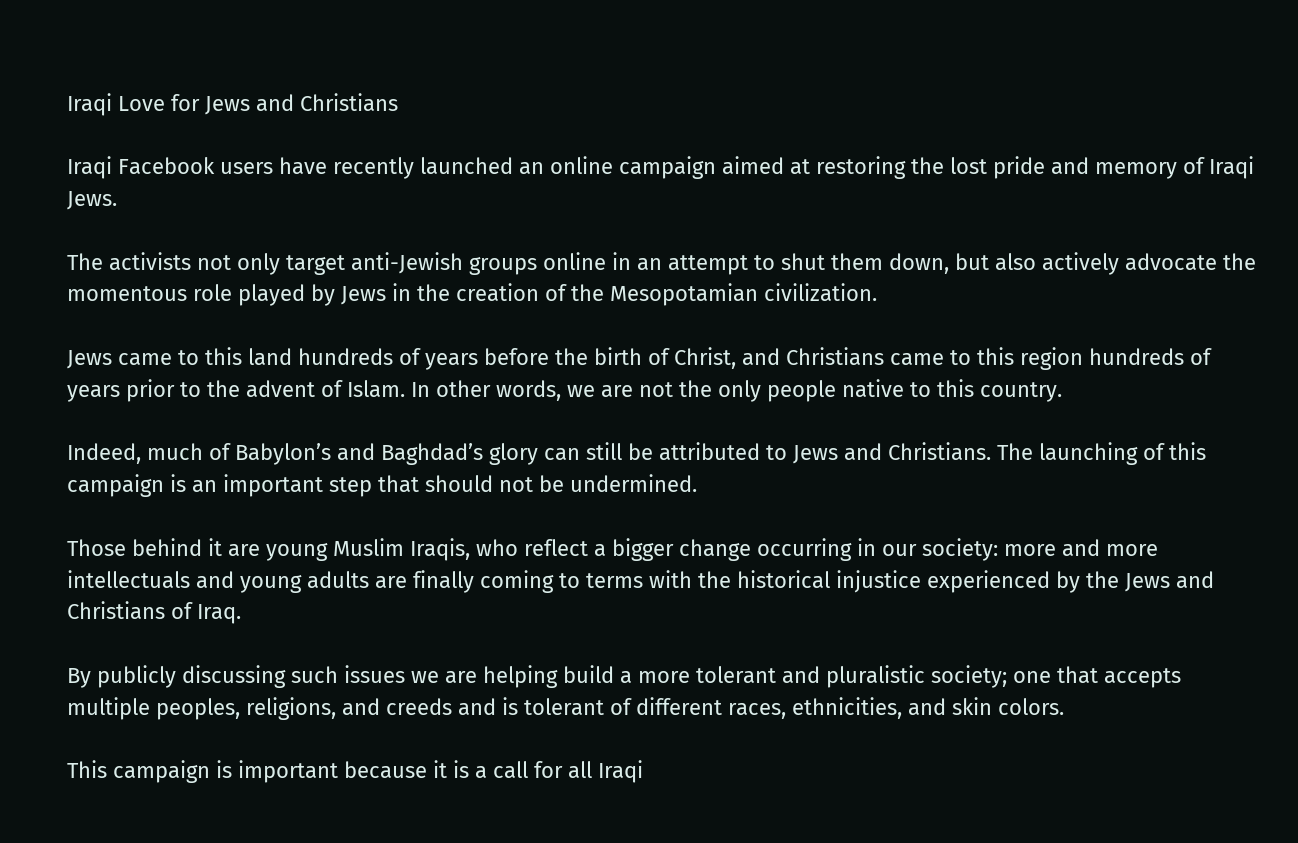Iraqi Love for Jews and Christians

Iraqi Facebook users have recently launched an online campaign aimed at restoring the lost pride and memory of Iraqi Jews.

The activists not only target anti-Jewish groups online in an attempt to shut them down, but also actively advocate the momentous role played by Jews in the creation of the Mesopotamian civilization.

Jews came to this land hundreds of years before the birth of Christ, and Christians came to this region hundreds of years prior to the advent of Islam. In other words, we are not the only people native to this country.

Indeed, much of Babylon’s and Baghdad’s glory can still be attributed to Jews and Christians. The launching of this campaign is an important step that should not be undermined.

Those behind it are young Muslim Iraqis, who reflect a bigger change occurring in our society: more and more intellectuals and young adults are finally coming to terms with the historical injustice experienced by the Jews and Christians of Iraq.

By publicly discussing such issues we are helping build a more tolerant and pluralistic society; one that accepts multiple peoples, religions, and creeds and is tolerant of different races, ethnicities, and skin colors.

This campaign is important because it is a call for all Iraqi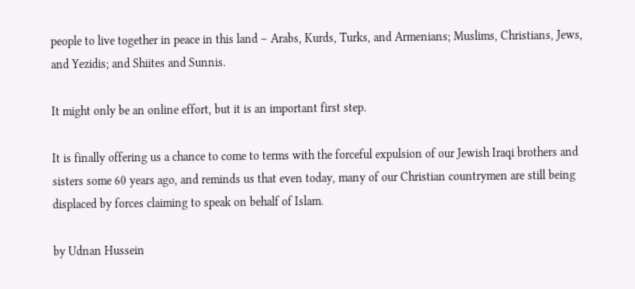people to live together in peace in this land – Arabs, Kurds, Turks, and Armenians; Muslims, Christians, Jews, and Yezidis; and Shiites and Sunnis.

It might only be an online effort, but it is an important first step.

It is finally offering us a chance to come to terms with the forceful expulsion of our Jewish Iraqi brothers and sisters some 60 years ago, and reminds us that even today, many of our Christian countrymen are still being displaced by forces claiming to speak on behalf of Islam.

by Udnan Hussein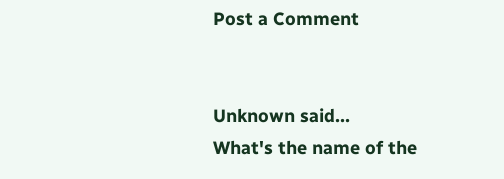Post a Comment


Unknown said…
What's the name of the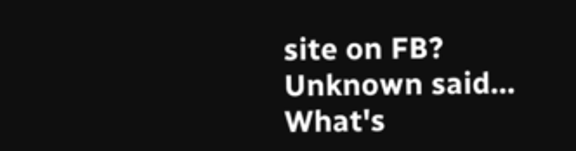site on FB?
Unknown said…
What's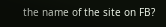the name of the site on FB?